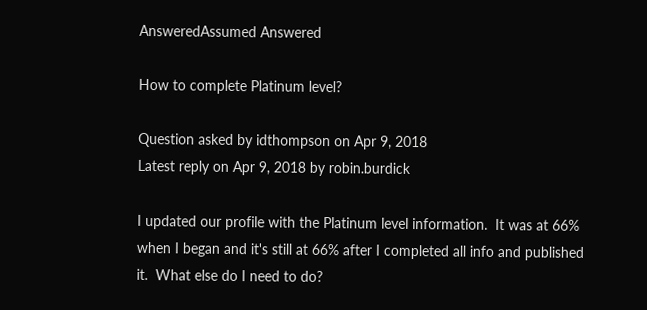AnsweredAssumed Answered

How to complete Platinum level?

Question asked by idthompson on Apr 9, 2018
Latest reply on Apr 9, 2018 by robin.burdick

I updated our profile with the Platinum level information.  It was at 66% when I began and it's still at 66% after I completed all info and published it.  What else do I need to do?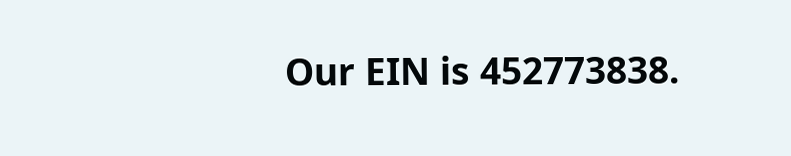Our EIN is 452773838.